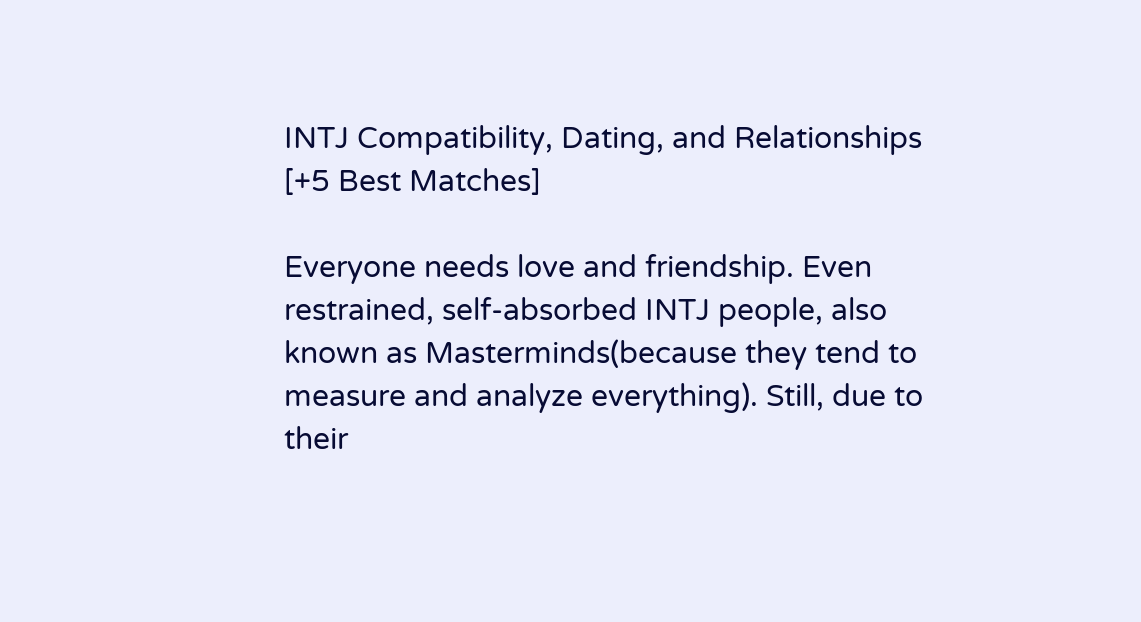INTJ Compatibility, Dating, and Relationships [+5 Best Matches]

Everyone needs love and friendship. Even restrained, self-absorbed INTJ people, also known as Masterminds(because they tend to measure and analyze everything). Still, due to their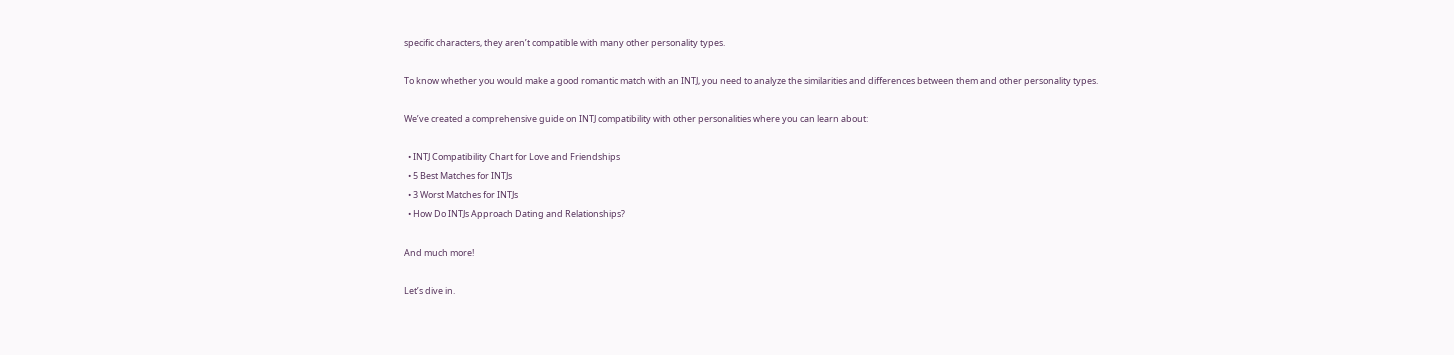specific characters, they aren’t compatible with many other personality types.

To know whether you would make a good romantic match with an INTJ, you need to analyze the similarities and differences between them and other personality types.

We’ve created a comprehensive guide on INTJ compatibility with other personalities where you can learn about:

  • INTJ Compatibility Chart for Love and Friendships
  • 5 Best Matches for INTJs
  • 3 Worst Matches for INTJs
  • How Do INTJs Approach Dating and Relationships?

And much more!

Let’s dive in.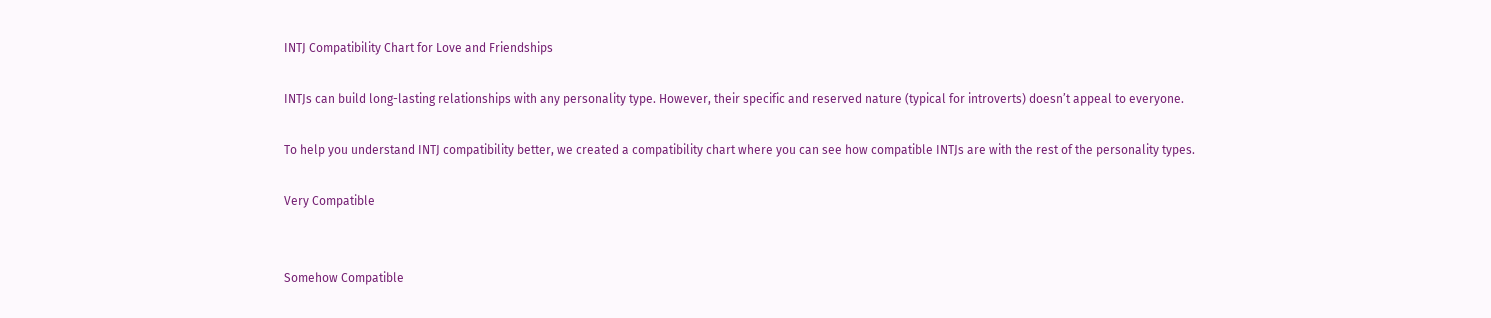INTJ Compatibility Chart for Love and Friendships

INTJs can build long-lasting relationships with any personality type. However, their specific and reserved nature (typical for introverts) doesn’t appeal to everyone.

To help you understand INTJ compatibility better, we created a compatibility chart where you can see how compatible INTJs are with the rest of the personality types.

Very Compatible


Somehow Compatible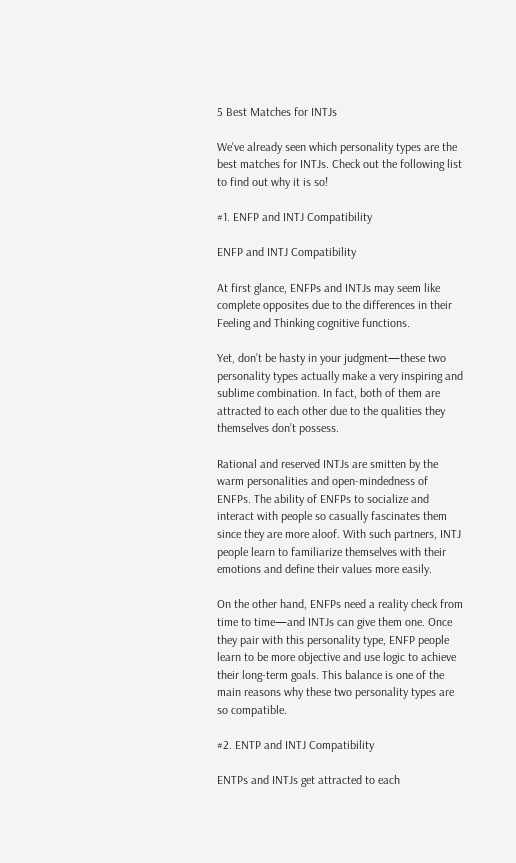5 Best Matches for INTJs

We've already seen which personality types are the best matches for INTJs. Check out the following list to find out why it is so!

#1. ENFP and INTJ Compatibility

ENFP and INTJ Compatibility

At first glance, ENFPs and INTJs may seem like complete opposites due to the differences in their Feeling and Thinking cognitive functions.

Yet, don’t be hasty in your judgment—these two personality types actually make a very inspiring and sublime combination. In fact, both of them are attracted to each other due to the qualities they themselves don’t possess.

Rational and reserved INTJs are smitten by the warm personalities and open-mindedness of ENFPs. The ability of ENFPs to socialize and interact with people so casually fascinates them since they are more aloof. With such partners, INTJ people learn to familiarize themselves with their emotions and define their values more easily.

On the other hand, ENFPs need a reality check from time to time—and INTJs can give them one. Once they pair with this personality type, ENFP people learn to be more objective and use logic to achieve their long-term goals. This balance is one of the main reasons why these two personality types are so compatible.

#2. ENTP and INTJ Compatibility

ENTPs and INTJs get attracted to each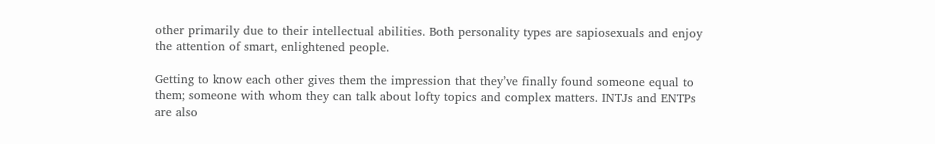other primarily due to their intellectual abilities. Both personality types are sapiosexuals and enjoy the attention of smart, enlightened people.

Getting to know each other gives them the impression that they’ve finally found someone equal to them; someone with whom they can talk about lofty topics and complex matters. INTJs and ENTPs are also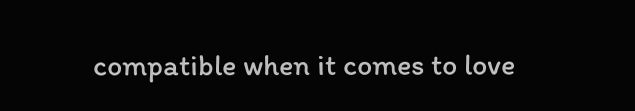compatible when it comes to love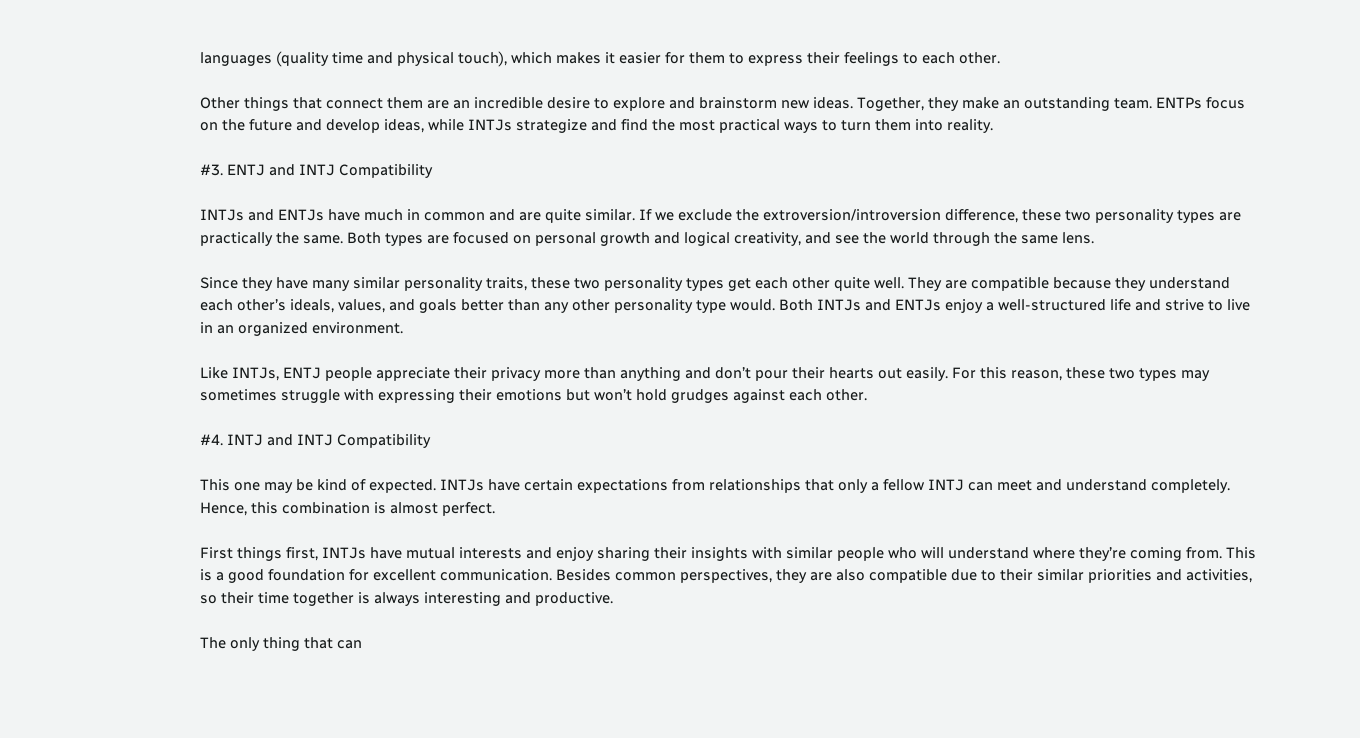languages (quality time and physical touch), which makes it easier for them to express their feelings to each other.

Other things that connect them are an incredible desire to explore and brainstorm new ideas. Together, they make an outstanding team. ENTPs focus on the future and develop ideas, while INTJs strategize and find the most practical ways to turn them into reality.

#3. ENTJ and INTJ Compatibility

INTJs and ENTJs have much in common and are quite similar. If we exclude the extroversion/introversion difference, these two personality types are practically the same. Both types are focused on personal growth and logical creativity, and see the world through the same lens.

Since they have many similar personality traits, these two personality types get each other quite well. They are compatible because they understand each other’s ideals, values, and goals better than any other personality type would. Both INTJs and ENTJs enjoy a well-structured life and strive to live in an organized environment.

Like INTJs, ENTJ people appreciate their privacy more than anything and don’t pour their hearts out easily. For this reason, these two types may sometimes struggle with expressing their emotions but won’t hold grudges against each other.

#4. INTJ and INTJ Compatibility

This one may be kind of expected. INTJs have certain expectations from relationships that only a fellow INTJ can meet and understand completely. Hence, this combination is almost perfect.

First things first, INTJs have mutual interests and enjoy sharing their insights with similar people who will understand where they’re coming from. This is a good foundation for excellent communication. Besides common perspectives, they are also compatible due to their similar priorities and activities, so their time together is always interesting and productive.

The only thing that can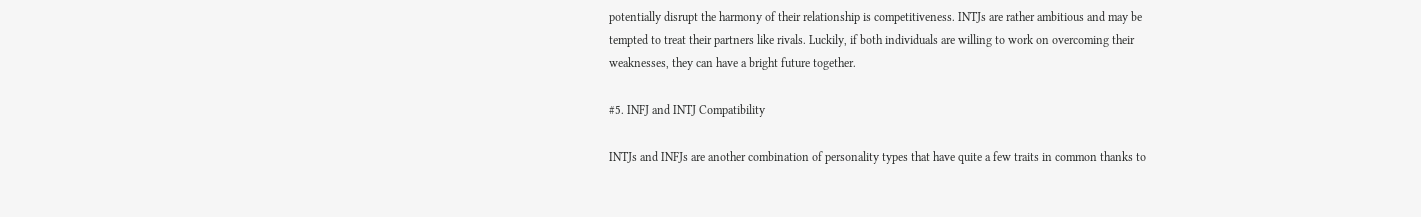potentially disrupt the harmony of their relationship is competitiveness. INTJs are rather ambitious and may be tempted to treat their partners like rivals. Luckily, if both individuals are willing to work on overcoming their weaknesses, they can have a bright future together.

#5. INFJ and INTJ Compatibility

INTJs and INFJs are another combination of personality types that have quite a few traits in common thanks to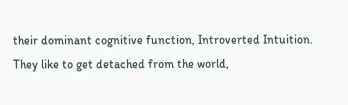their dominant cognitive function, Introverted Intuition. They like to get detached from the world,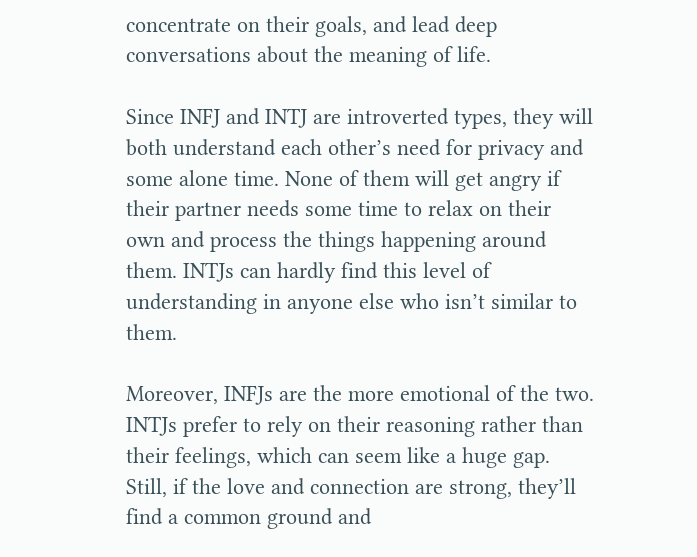concentrate on their goals, and lead deep conversations about the meaning of life.

Since INFJ and INTJ are introverted types, they will both understand each other’s need for privacy and some alone time. None of them will get angry if their partner needs some time to relax on their own and process the things happening around them. INTJs can hardly find this level of understanding in anyone else who isn’t similar to them.

Moreover, INFJs are the more emotional of the two. INTJs prefer to rely on their reasoning rather than their feelings, which can seem like a huge gap. Still, if the love and connection are strong, they’ll find a common ground and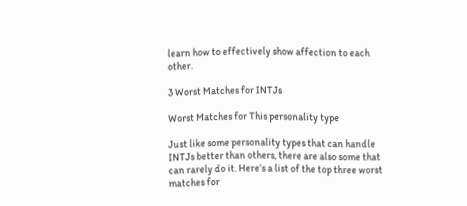learn how to effectively show affection to each other.

3 Worst Matches for INTJs

Worst Matches for This personality type

Just like some personality types that can handle INTJs better than others, there are also some that can rarely do it. Here’s a list of the top three worst matches for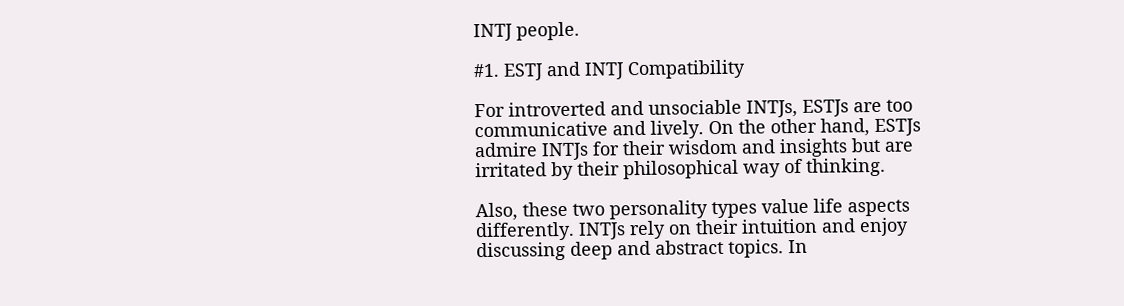INTJ people.

#1. ESTJ and INTJ Compatibility

For introverted and unsociable INTJs, ESTJs are too communicative and lively. On the other hand, ESTJs admire INTJs for their wisdom and insights but are irritated by their philosophical way of thinking.

Also, these two personality types value life aspects differently. INTJs rely on their intuition and enjoy discussing deep and abstract topics. In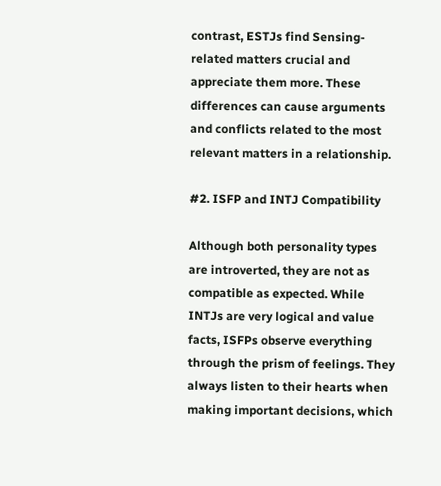contrast, ESTJs find Sensing-related matters crucial and appreciate them more. These differences can cause arguments and conflicts related to the most relevant matters in a relationship.

#2. ISFP and INTJ Compatibility

Although both personality types are introverted, they are not as compatible as expected. While INTJs are very logical and value facts, ISFPs observe everything through the prism of feelings. They always listen to their hearts when making important decisions, which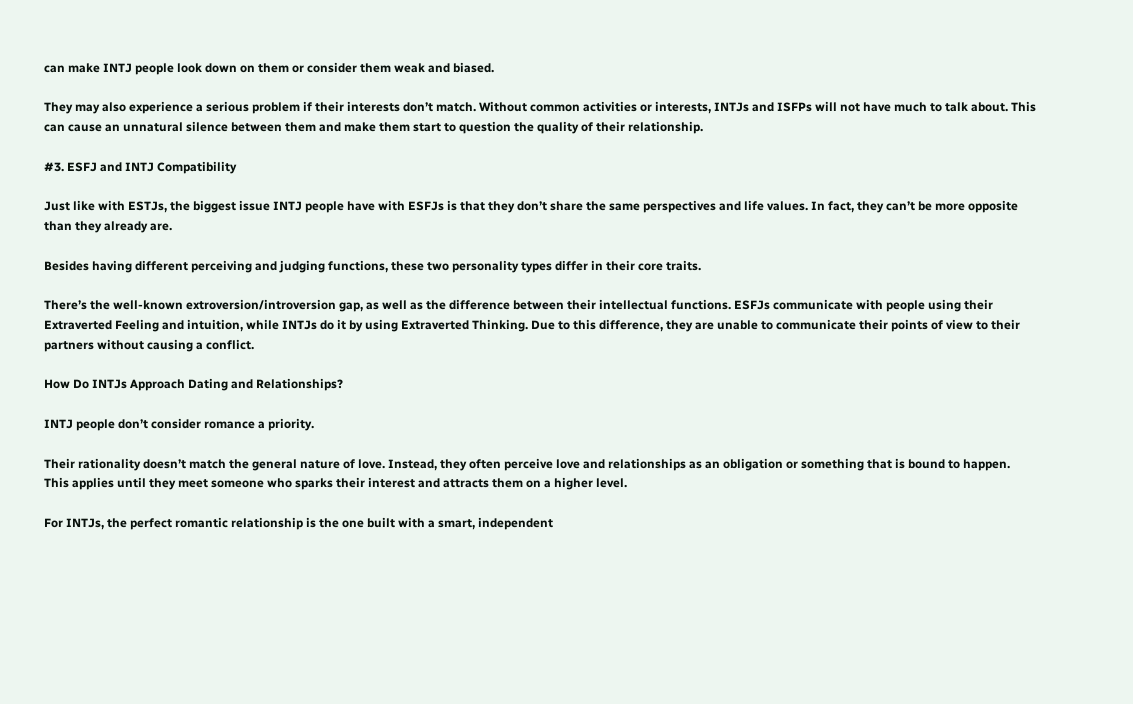can make INTJ people look down on them or consider them weak and biased.

They may also experience a serious problem if their interests don’t match. Without common activities or interests, INTJs and ISFPs will not have much to talk about. This can cause an unnatural silence between them and make them start to question the quality of their relationship.

#3. ESFJ and INTJ Compatibility

Just like with ESTJs, the biggest issue INTJ people have with ESFJs is that they don’t share the same perspectives and life values. In fact, they can’t be more opposite than they already are.

Besides having different perceiving and judging functions, these two personality types differ in their core traits.

There’s the well-known extroversion/introversion gap, as well as the difference between their intellectual functions. ESFJs communicate with people using their Extraverted Feeling and intuition, while INTJs do it by using Extraverted Thinking. Due to this difference, they are unable to communicate their points of view to their partners without causing a conflict.

How Do INTJs Approach Dating and Relationships?

INTJ people don’t consider romance a priority.

Their rationality doesn’t match the general nature of love. Instead, they often perceive love and relationships as an obligation or something that is bound to happen. This applies until they meet someone who sparks their interest and attracts them on a higher level.

For INTJs, the perfect romantic relationship is the one built with a smart, independent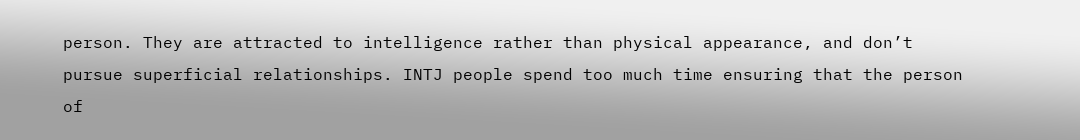person. They are attracted to intelligence rather than physical appearance, and don’t pursue superficial relationships. INTJ people spend too much time ensuring that the person of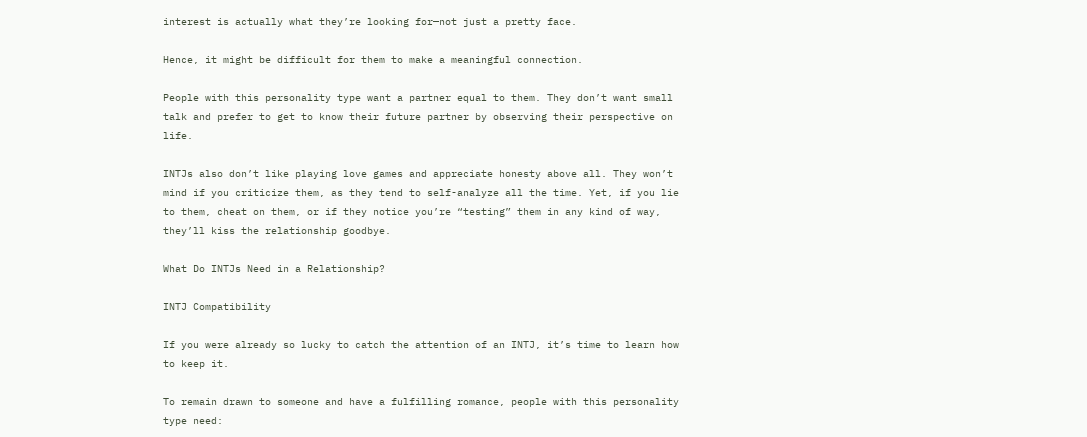interest is actually what they’re looking for—not just a pretty face.

Hence, it might be difficult for them to make a meaningful connection.

People with this personality type want a partner equal to them. They don’t want small talk and prefer to get to know their future partner by observing their perspective on life.

INTJs also don’t like playing love games and appreciate honesty above all. They won’t mind if you criticize them, as they tend to self-analyze all the time. Yet, if you lie to them, cheat on them, or if they notice you’re “testing” them in any kind of way, they’ll kiss the relationship goodbye.

What Do INTJs Need in a Relationship?

INTJ Compatibility

If you were already so lucky to catch the attention of an INTJ, it’s time to learn how to keep it.

To remain drawn to someone and have a fulfilling romance, people with this personality type need: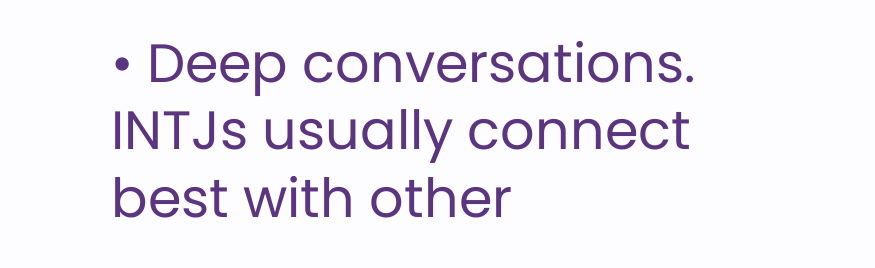• Deep conversations. INTJs usually connect best with other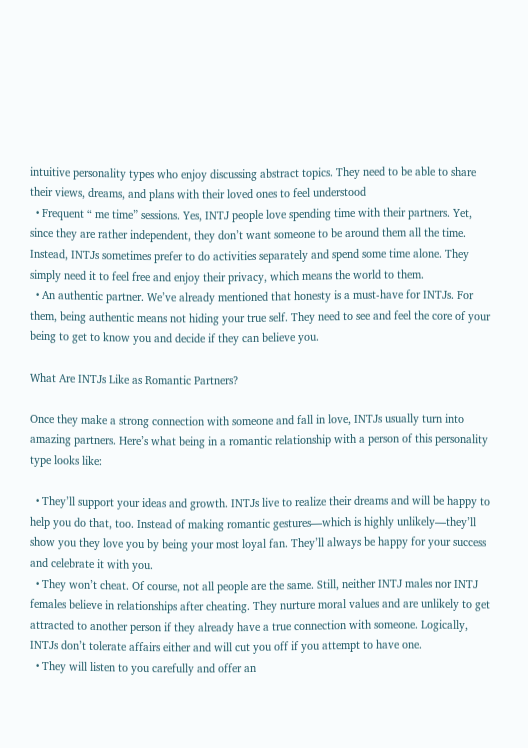intuitive personality types who enjoy discussing abstract topics. They need to be able to share their views, dreams, and plans with their loved ones to feel understood
  • Frequent “ me time” sessions. Yes, INTJ people love spending time with their partners. Yet, since they are rather independent, they don’t want someone to be around them all the time. Instead, INTJs sometimes prefer to do activities separately and spend some time alone. They simply need it to feel free and enjoy their privacy, which means the world to them.
  • An authentic partner. We’ve already mentioned that honesty is a must-have for INTJs. For them, being authentic means not hiding your true self. They need to see and feel the core of your being to get to know you and decide if they can believe you.

What Are INTJs Like as Romantic Partners?

Once they make a strong connection with someone and fall in love, INTJs usually turn into amazing partners. Here’s what being in a romantic relationship with a person of this personality type looks like:

  • They’ll support your ideas and growth. INTJs live to realize their dreams and will be happy to help you do that, too. Instead of making romantic gestures—which is highly unlikely—they’ll show you they love you by being your most loyal fan. They’ll always be happy for your success and celebrate it with you.
  • They won’t cheat. Of course, not all people are the same. Still, neither INTJ males nor INTJ females believe in relationships after cheating. They nurture moral values and are unlikely to get attracted to another person if they already have a true connection with someone. Logically, INTJs don’t tolerate affairs either and will cut you off if you attempt to have one.
  • They will listen to you carefully and offer an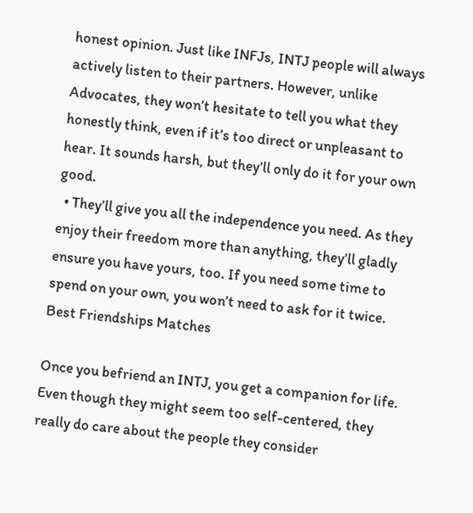honest opinion. Just like INFJs, INTJ people will always actively listen to their partners. However, unlike Advocates, they won’t hesitate to tell you what they honestly think, even if it’s too direct or unpleasant to hear. It sounds harsh, but they’ll only do it for your own good.
  • They’ll give you all the independence you need. As they enjoy their freedom more than anything, they’ll gladly ensure you have yours, too. If you need some time to spend on your own, you won’t need to ask for it twice.
Best Friendships Matches

Once you befriend an INTJ, you get a companion for life. Even though they might seem too self-centered, they really do care about the people they consider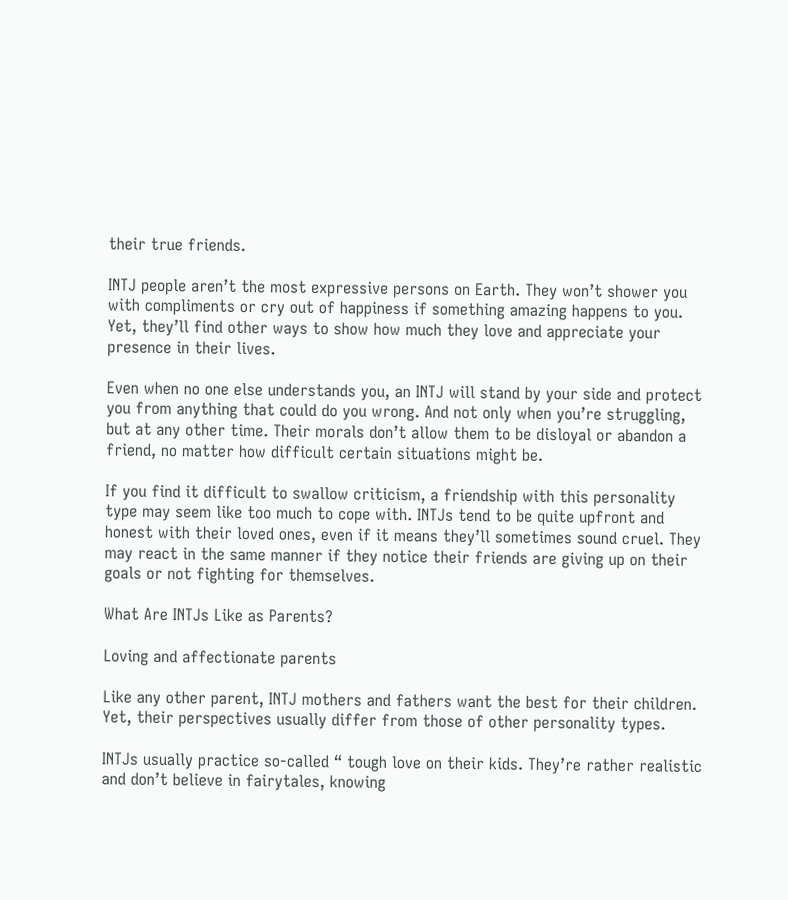their true friends.

INTJ people aren’t the most expressive persons on Earth. They won’t shower you with compliments or cry out of happiness if something amazing happens to you. Yet, they’ll find other ways to show how much they love and appreciate your presence in their lives.

Even when no one else understands you, an INTJ will stand by your side and protect you from anything that could do you wrong. And not only when you’re struggling, but at any other time. Their morals don’t allow them to be disloyal or abandon a friend, no matter how difficult certain situations might be.

If you find it difficult to swallow criticism, a friendship with this personality type may seem like too much to cope with. INTJs tend to be quite upfront and honest with their loved ones, even if it means they’ll sometimes sound cruel. They may react in the same manner if they notice their friends are giving up on their goals or not fighting for themselves.

What Are INTJs Like as Parents?

Loving and affectionate parents

Like any other parent, INTJ mothers and fathers want the best for their children. Yet, their perspectives usually differ from those of other personality types.

INTJs usually practice so-called “ tough love on their kids. They’re rather realistic and don’t believe in fairytales, knowing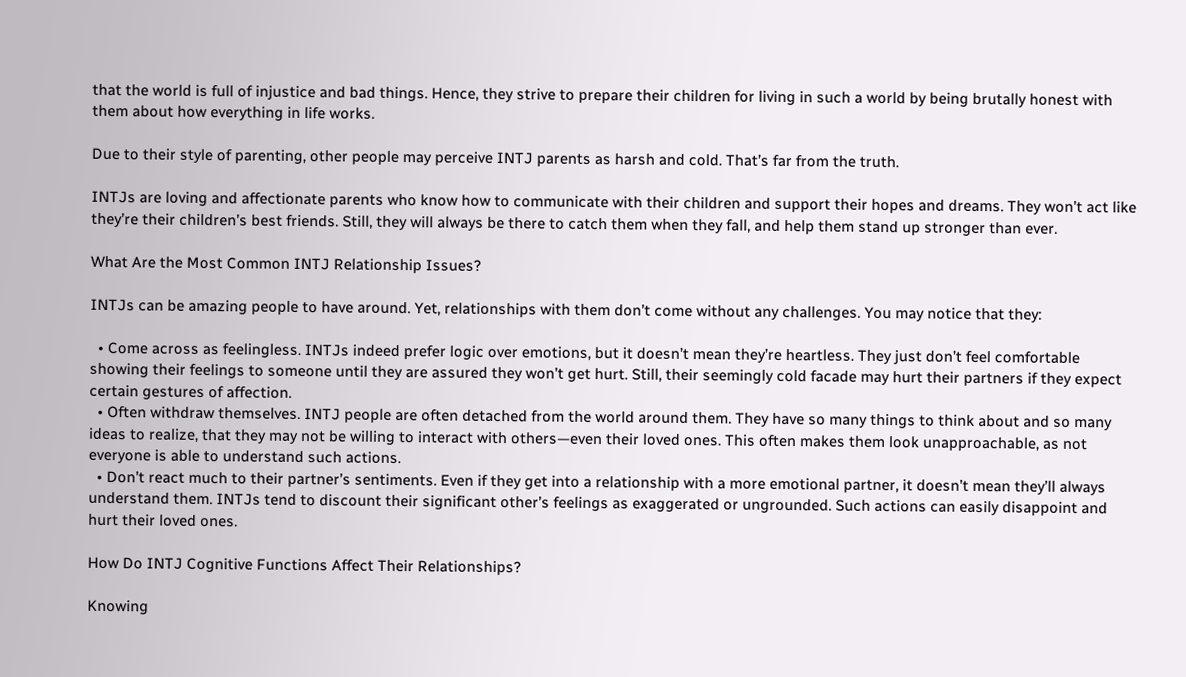that the world is full of injustice and bad things. Hence, they strive to prepare their children for living in such a world by being brutally honest with them about how everything in life works.

Due to their style of parenting, other people may perceive INTJ parents as harsh and cold. That’s far from the truth.

INTJs are loving and affectionate parents who know how to communicate with their children and support their hopes and dreams. They won’t act like they’re their children’s best friends. Still, they will always be there to catch them when they fall, and help them stand up stronger than ever.

What Are the Most Common INTJ Relationship Issues?

INTJs can be amazing people to have around. Yet, relationships with them don’t come without any challenges. You may notice that they:

  • Come across as feelingless. INTJs indeed prefer logic over emotions, but it doesn’t mean they’re heartless. They just don’t feel comfortable showing their feelings to someone until they are assured they won’t get hurt. Still, their seemingly cold facade may hurt their partners if they expect certain gestures of affection.
  • Often withdraw themselves. INTJ people are often detached from the world around them. They have so many things to think about and so many ideas to realize, that they may not be willing to interact with others—even their loved ones. This often makes them look unapproachable, as not everyone is able to understand such actions.
  • Don’t react much to their partner’s sentiments. Even if they get into a relationship with a more emotional partner, it doesn’t mean they’ll always understand them. INTJs tend to discount their significant other’s feelings as exaggerated or ungrounded. Such actions can easily disappoint and hurt their loved ones.

How Do INTJ Cognitive Functions Affect Their Relationships?

Knowing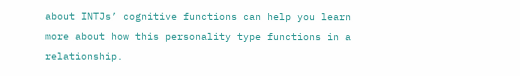about INTJs’ cognitive functions can help you learn more about how this personality type functions in a relationship.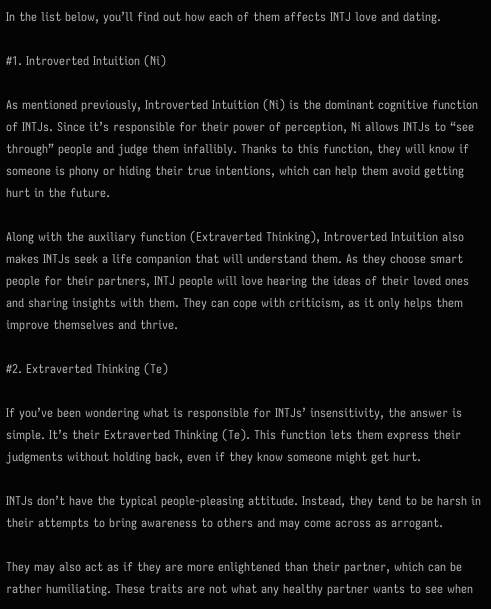In the list below, you’ll find out how each of them affects INTJ love and dating.

#1. Introverted Intuition (Ni)

As mentioned previously, Introverted Intuition (Ni) is the dominant cognitive function of INTJs. Since it’s responsible for their power of perception, Ni allows INTJs to “see through” people and judge them infallibly. Thanks to this function, they will know if someone is phony or hiding their true intentions, which can help them avoid getting hurt in the future.

Along with the auxiliary function (Extraverted Thinking), Introverted Intuition also makes INTJs seek a life companion that will understand them. As they choose smart people for their partners, INTJ people will love hearing the ideas of their loved ones and sharing insights with them. They can cope with criticism, as it only helps them improve themselves and thrive.

#2. Extraverted Thinking (Te)

If you’ve been wondering what is responsible for INTJs’ insensitivity, the answer is simple. It’s their Extraverted Thinking (Te). This function lets them express their judgments without holding back, even if they know someone might get hurt.

INTJs don’t have the typical people-pleasing attitude. Instead, they tend to be harsh in their attempts to bring awareness to others and may come across as arrogant.

They may also act as if they are more enlightened than their partner, which can be rather humiliating. These traits are not what any healthy partner wants to see when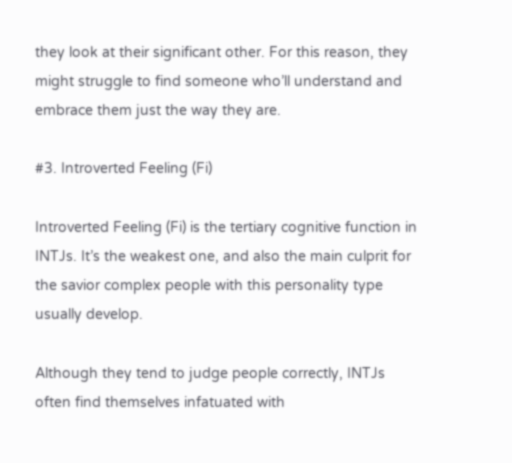they look at their significant other. For this reason, they might struggle to find someone who’ll understand and embrace them just the way they are.

#3. Introverted Feeling (Fi)

Introverted Feeling (Fi) is the tertiary cognitive function in INTJs. It’s the weakest one, and also the main culprit for the savior complex people with this personality type usually develop.

Although they tend to judge people correctly, INTJs often find themselves infatuated with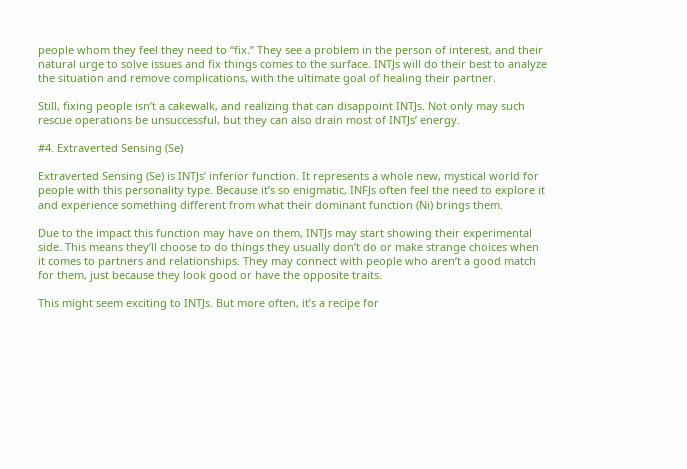people whom they feel they need to “fix.” They see a problem in the person of interest, and their natural urge to solve issues and fix things comes to the surface. INTJs will do their best to analyze the situation and remove complications, with the ultimate goal of healing their partner.

Still, fixing people isn’t a cakewalk, and realizing that can disappoint INTJs. Not only may such rescue operations be unsuccessful, but they can also drain most of INTJs’ energy.

#4. Extraverted Sensing (Se)

Extraverted Sensing (Se) is INTJs’ inferior function. It represents a whole new, mystical world for people with this personality type. Because it’s so enigmatic, INFJs often feel the need to explore it and experience something different from what their dominant function (Ni) brings them.

Due to the impact this function may have on them, INTJs may start showing their experimental side. This means they’ll choose to do things they usually don’t do or make strange choices when it comes to partners and relationships. They may connect with people who aren’t a good match for them, just because they look good or have the opposite traits.

This might seem exciting to INTJs. But more often, it’s a recipe for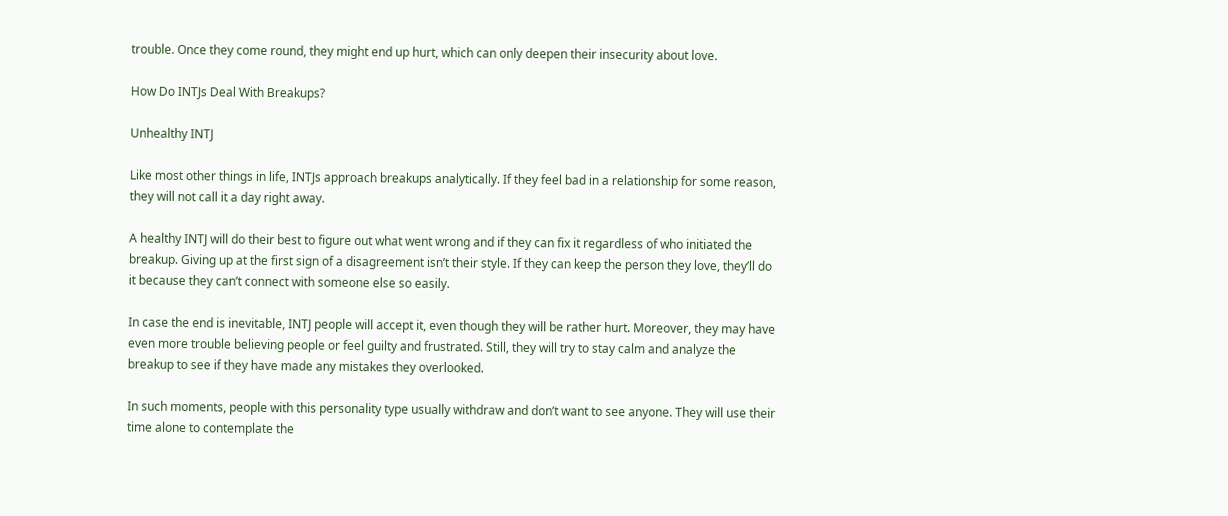trouble. Once they come round, they might end up hurt, which can only deepen their insecurity about love.

How Do INTJs Deal With Breakups?

Unhealthy INTJ

Like most other things in life, INTJs approach breakups analytically. If they feel bad in a relationship for some reason, they will not call it a day right away.

A healthy INTJ will do their best to figure out what went wrong and if they can fix it regardless of who initiated the breakup. Giving up at the first sign of a disagreement isn’t their style. If they can keep the person they love, they’ll do it because they can’t connect with someone else so easily.

In case the end is inevitable, INTJ people will accept it, even though they will be rather hurt. Moreover, they may have even more trouble believing people or feel guilty and frustrated. Still, they will try to stay calm and analyze the breakup to see if they have made any mistakes they overlooked.

In such moments, people with this personality type usually withdraw and don’t want to see anyone. They will use their time alone to contemplate the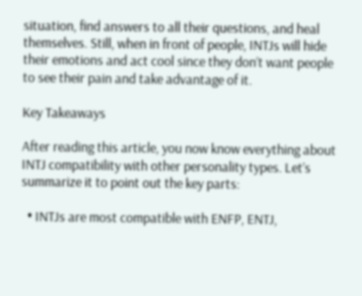situation, find answers to all their questions, and heal themselves. Still, when in front of people, INTJs will hide their emotions and act cool since they don’t want people to see their pain and take advantage of it.

Key Takeaways

After reading this article, you now know everything about INTJ compatibility with other personality types. Let’s summarize it to point out the key parts:

  • INTJs are most compatible with ENFP, ENTJ,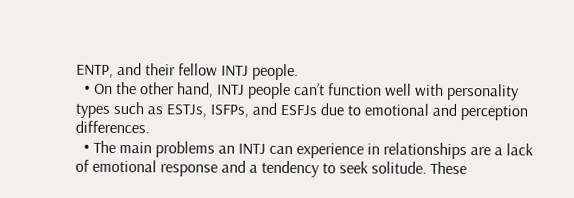ENTP, and their fellow INTJ people.
  • On the other hand, INTJ people can’t function well with personality types such as ESTJs, ISFPs, and ESFJs due to emotional and perception differences.
  • The main problems an INTJ can experience in relationships are a lack of emotional response and a tendency to seek solitude. These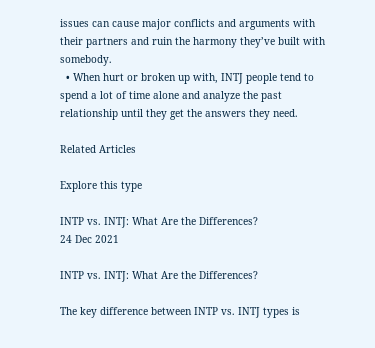issues can cause major conflicts and arguments with their partners and ruin the harmony they’ve built with somebody.
  • When hurt or broken up with, INTJ people tend to spend a lot of time alone and analyze the past relationship until they get the answers they need.

Related Articles

Explore this type

INTP vs. INTJ: What Are the Differences?
24 Dec 2021

INTP vs. INTJ: What Are the Differences?

The key difference between INTP vs. INTJ types is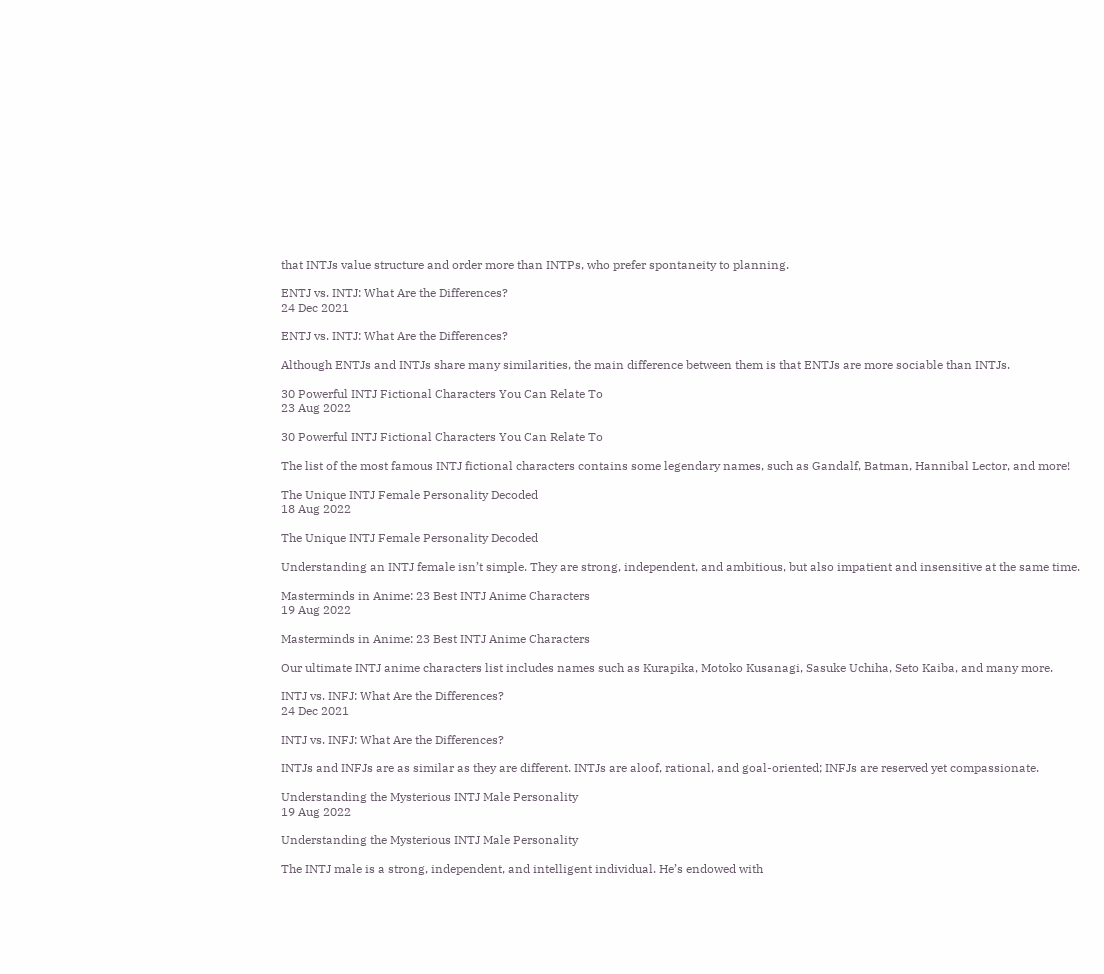that INTJs value structure and order more than INTPs, who prefer spontaneity to planning.

ENTJ vs. INTJ: What Are the Differences?
24 Dec 2021

ENTJ vs. INTJ: What Are the Differences?

Although ENTJs and INTJs share many similarities, the main difference between them is that ENTJs are more sociable than INTJs.

30 Powerful INTJ Fictional Characters You Can Relate To
23 Aug 2022

30 Powerful INTJ Fictional Characters You Can Relate To

The list of the most famous INTJ fictional characters contains some legendary names, such as Gandalf, Batman, Hannibal Lector, and more!

The Unique INTJ Female Personality Decoded
18 Aug 2022

The Unique INTJ Female Personality Decoded

Understanding an INTJ female isn’t simple. They are strong, independent, and ambitious, but also impatient and insensitive at the same time.

Masterminds in Anime: 23 Best INTJ Anime Characters
19 Aug 2022

Masterminds in Anime: 23 Best INTJ Anime Characters

Our ultimate INTJ anime characters list includes names such as Kurapika, Motoko Kusanagi, Sasuke Uchiha, Seto Kaiba, and many more.

INTJ vs. INFJ: What Are the Differences?
24 Dec 2021

INTJ vs. INFJ: What Are the Differences?

INTJs and INFJs are as similar as they are different. INTJs are aloof, rational, and goal-oriented; INFJs are reserved yet compassionate.

Understanding the Mysterious INTJ Male Personality
19 Aug 2022

Understanding the Mysterious INTJ Male Personality

The INTJ male is a strong, independent, and intelligent individual. He’s endowed with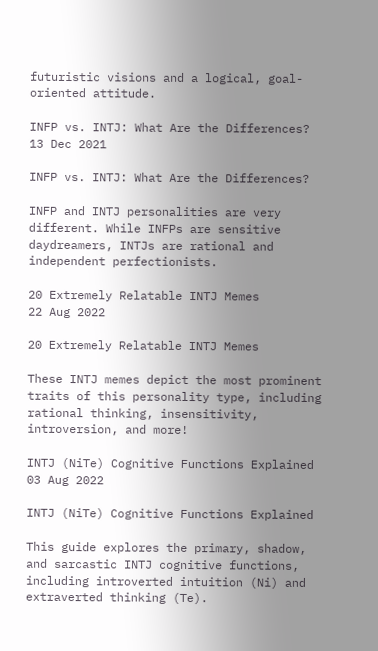futuristic visions and a logical, goal-oriented attitude.

INFP vs. INTJ: What Are the Differences?
13 Dec 2021

INFP vs. INTJ: What Are the Differences?

INFP and INTJ personalities are very different. While INFPs are sensitive daydreamers, INTJs are rational and independent perfectionists.

20 Extremely Relatable INTJ Memes
22 Aug 2022

20 Extremely Relatable INTJ Memes

These INTJ memes depict the most prominent traits of this personality type, including rational thinking, insensitivity, introversion, and more!

INTJ (NiTe) Cognitive Functions Explained
03 Aug 2022

INTJ (NiTe) Cognitive Functions Explained

This guide explores the primary, shadow, and sarcastic INTJ cognitive functions, including introverted intuition (Ni) and extraverted thinking (Te).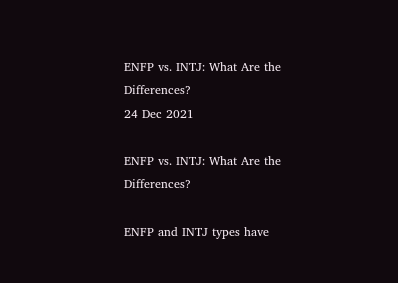ENFP vs. INTJ: What Are the Differences?
24 Dec 2021

ENFP vs. INTJ: What Are the Differences?

ENFP and INTJ types have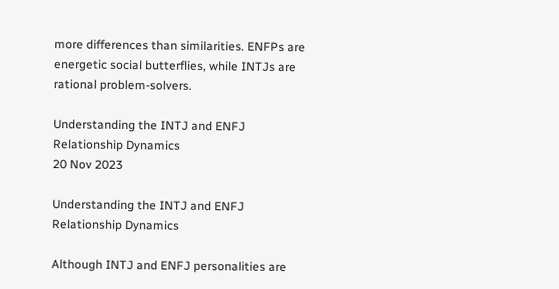more differences than similarities. ENFPs are energetic social butterflies, while INTJs are rational problem-solvers.

Understanding the INTJ and ENFJ Relationship Dynamics
20 Nov 2023

Understanding the INTJ and ENFJ Relationship Dynamics

Although INTJ and ENFJ personalities are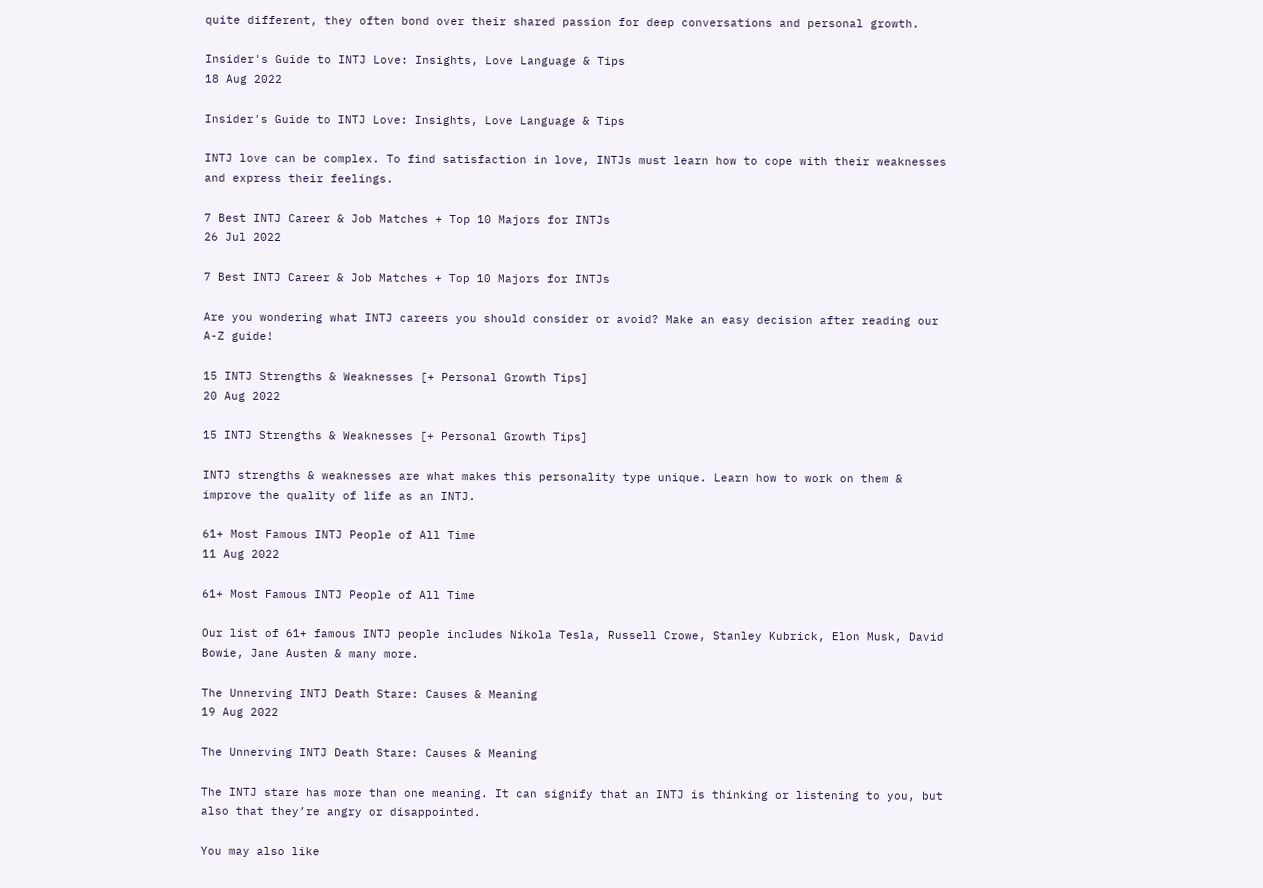quite different, they often bond over their shared passion for deep conversations and personal growth.

Insider's Guide to INTJ Love: Insights, Love Language & Tips
18 Aug 2022

Insider's Guide to INTJ Love: Insights, Love Language & Tips

INTJ love can be complex. To find satisfaction in love, INTJs must learn how to cope with their weaknesses and express their feelings.

7 Best INTJ Career & Job Matches + Top 10 Majors for INTJs
26 Jul 2022

7 Best INTJ Career & Job Matches + Top 10 Majors for INTJs

Are you wondering what INTJ careers you should consider or avoid? Make an easy decision after reading our A-Z guide!

15 INTJ Strengths & Weaknesses [+ Personal Growth Tips]
20 Aug 2022

15 INTJ Strengths & Weaknesses [+ Personal Growth Tips]

INTJ strengths & weaknesses are what makes this personality type unique. Learn how to work on them & improve the quality of life as an INTJ.

61+ Most Famous INTJ People of All Time
11 Aug 2022

61+ Most Famous INTJ People of All Time

Our list of 61+ famous INTJ people includes Nikola Tesla, Russell Crowe, Stanley Kubrick, Elon Musk, David Bowie, Jane Austen & many more.

The Unnerving INTJ Death Stare: Causes & Meaning
19 Aug 2022

The Unnerving INTJ Death Stare: Causes & Meaning

The INTJ stare has more than one meaning. It can signify that an INTJ is thinking or listening to you, but also that they’re angry or disappointed.

You may also like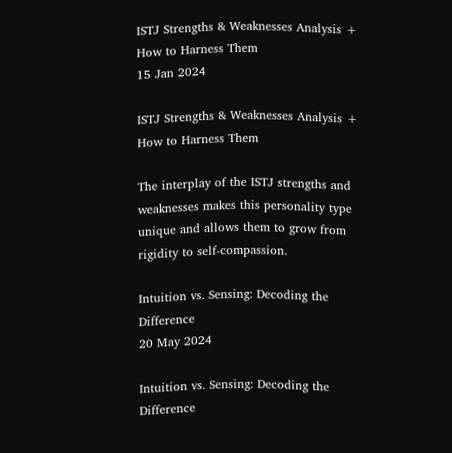ISTJ Strengths & Weaknesses Analysis + How to Harness Them
15 Jan 2024

ISTJ Strengths & Weaknesses Analysis + How to Harness Them

The interplay of the ISTJ strengths and weaknesses makes this personality type unique and allows them to grow from rigidity to self-compassion.

Intuition vs. Sensing: Decoding the Difference
20 May 2024

Intuition vs. Sensing: Decoding the Difference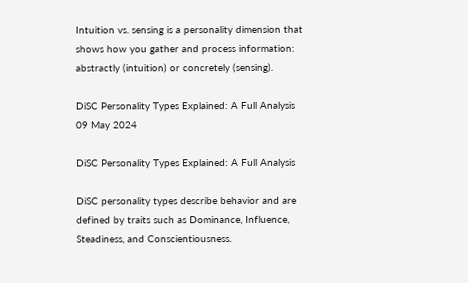Intuition vs. sensing is a personality dimension that shows how you gather and process information: abstractly (intuition) or concretely (sensing).

DiSC Personality Types Explained: A Full Analysis
09 May 2024

DiSC Personality Types Explained: A Full Analysis

DiSC personality types describe behavior and are defined by traits such as Dominance, Influence, Steadiness, and Conscientiousness.